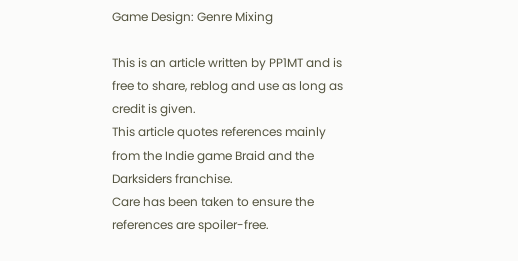Game Design: Genre Mixing

This is an article written by PP1MT and is free to share, reblog and use as long as credit is given.
This article quotes references mainly from the Indie game Braid and the Darksiders franchise.
Care has been taken to ensure the references are spoiler-free.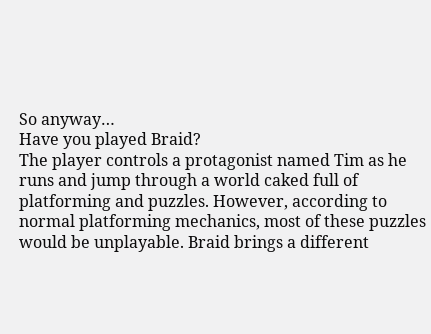So anyway…
Have you played Braid?
The player controls a protagonist named Tim as he runs and jump through a world caked full of platforming and puzzles. However, according to normal platforming mechanics, most of these puzzles would be unplayable. Braid brings a different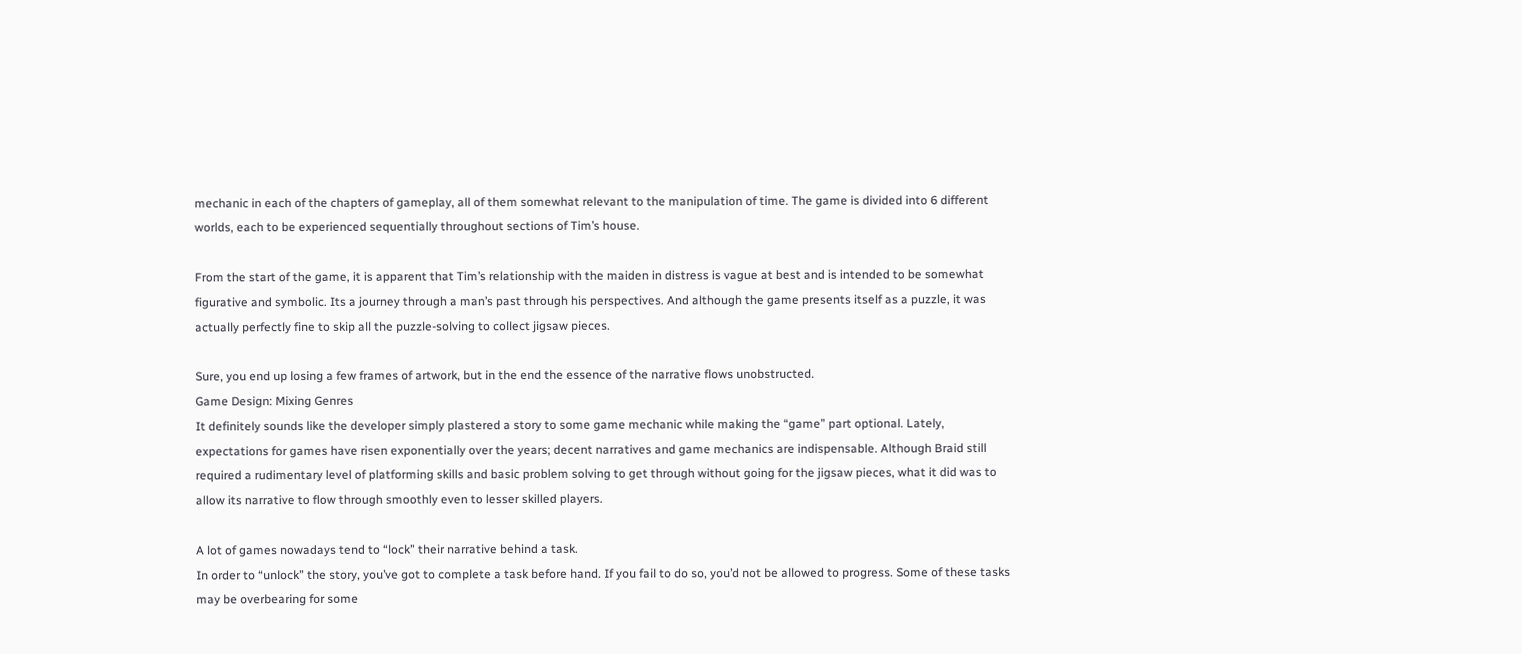mechanic in each of the chapters of gameplay, all of them somewhat relevant to the manipulation of time. The game is divided into 6 different worlds, each to be experienced sequentially throughout sections of Tim’s house.

From the start of the game, it is apparent that Tim’s relationship with the maiden in distress is vague at best and is intended to be somewhat figurative and symbolic. Its a journey through a man’s past through his perspectives. And although the game presents itself as a puzzle, it was actually perfectly fine to skip all the puzzle-solving to collect jigsaw pieces.

Sure, you end up losing a few frames of artwork, but in the end the essence of the narrative flows unobstructed.
Game Design: Mixing Genres
It definitely sounds like the developer simply plastered a story to some game mechanic while making the “game” part optional. Lately, expectations for games have risen exponentially over the years; decent narratives and game mechanics are indispensable. Although Braid still required a rudimentary level of platforming skills and basic problem solving to get through without going for the jigsaw pieces, what it did was to allow its narrative to flow through smoothly even to lesser skilled players.

A lot of games nowadays tend to “lock” their narrative behind a task.
In order to “unlock” the story, you’ve got to complete a task before hand. If you fail to do so, you’d not be allowed to progress. Some of these tasks may be overbearing for some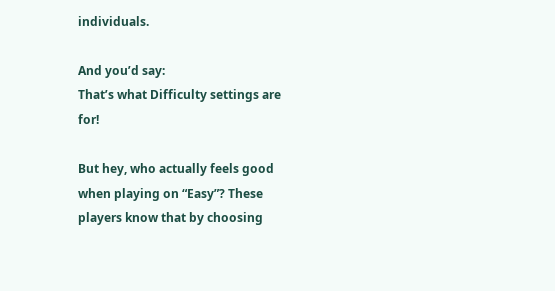individuals.

And you’d say:
That’s what Difficulty settings are for!

But hey, who actually feels good when playing on “Easy”? These players know that by choosing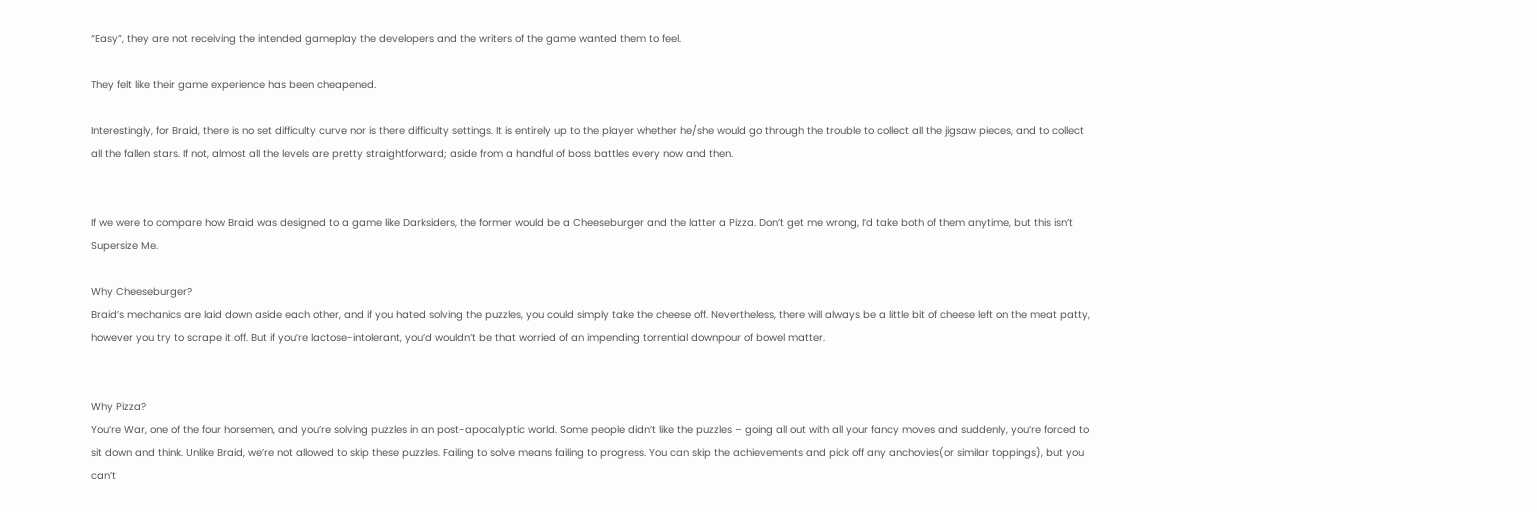“Easy”, they are not receiving the intended gameplay the developers and the writers of the game wanted them to feel.

They felt like their game experience has been cheapened.

Interestingly, for Braid, there is no set difficulty curve nor is there difficulty settings. It is entirely up to the player whether he/she would go through the trouble to collect all the jigsaw pieces, and to collect all the fallen stars. If not, almost all the levels are pretty straightforward; aside from a handful of boss battles every now and then.


If we were to compare how Braid was designed to a game like Darksiders, the former would be a Cheeseburger and the latter a Pizza. Don’t get me wrong, I’d take both of them anytime, but this isn’t Supersize Me.

Why Cheeseburger?
Braid’s mechanics are laid down aside each other, and if you hated solving the puzzles, you could simply take the cheese off. Nevertheless, there will always be a little bit of cheese left on the meat patty, however you try to scrape it off. But if you’re lactose-intolerant, you’d wouldn’t be that worried of an impending torrential downpour of bowel matter.


Why Pizza?
You’re War, one of the four horsemen, and you’re solving puzzles in an post-apocalyptic world. Some people didn’t like the puzzles – going all out with all your fancy moves and suddenly, you’re forced to sit down and think. Unlike Braid, we’re not allowed to skip these puzzles. Failing to solve means failing to progress. You can skip the achievements and pick off any anchovies(or similar toppings), but you can’t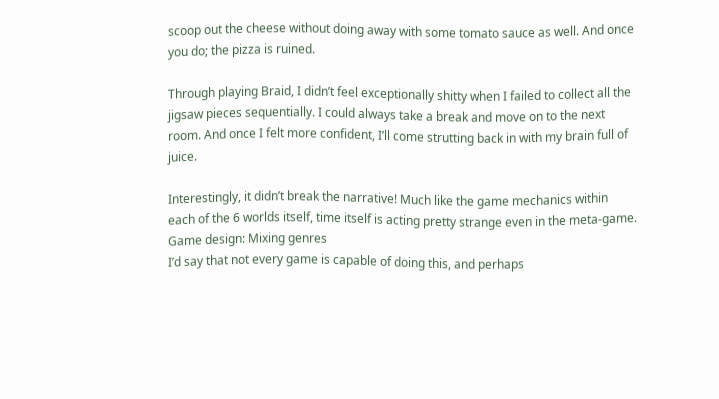scoop out the cheese without doing away with some tomato sauce as well. And once you do; the pizza is ruined.

Through playing Braid, I didn’t feel exceptionally shitty when I failed to collect all the jigsaw pieces sequentially. I could always take a break and move on to the next room. And once I felt more confident, I’ll come strutting back in with my brain full of juice.

Interestingly, it didn’t break the narrative! Much like the game mechanics within each of the 6 worlds itself, time itself is acting pretty strange even in the meta-game.
Game design: Mixing genres
I’d say that not every game is capable of doing this, and perhaps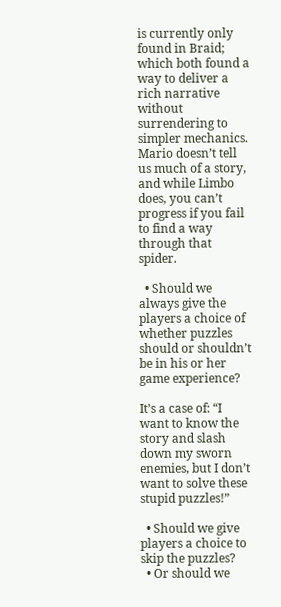is currently only found in Braid; which both found a way to deliver a rich narrative without surrendering to simpler mechanics. Mario doesn’t tell us much of a story, and while Limbo does, you can’t progress if you fail to find a way through that spider.

  • Should we always give the players a choice of whether puzzles should or shouldn’t be in his or her game experience?

It’s a case of: “I want to know the story and slash down my sworn enemies, but I don’t want to solve these stupid puzzles!”

  • Should we give players a choice to skip the puzzles?
  • Or should we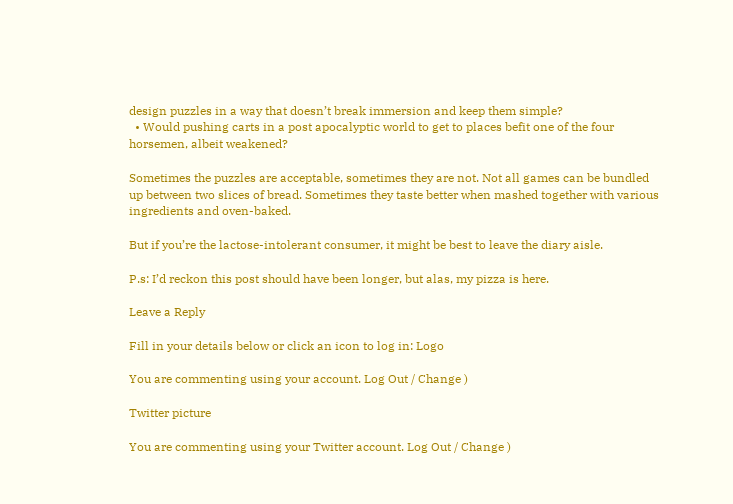design puzzles in a way that doesn’t break immersion and keep them simple?
  • Would pushing carts in a post apocalyptic world to get to places befit one of the four horsemen, albeit weakened?

Sometimes the puzzles are acceptable, sometimes they are not. Not all games can be bundled up between two slices of bread. Sometimes they taste better when mashed together with various ingredients and oven-baked.

But if you’re the lactose-intolerant consumer, it might be best to leave the diary aisle.

P.s: I’d reckon this post should have been longer, but alas, my pizza is here.

Leave a Reply

Fill in your details below or click an icon to log in: Logo

You are commenting using your account. Log Out / Change )

Twitter picture

You are commenting using your Twitter account. Log Out / Change )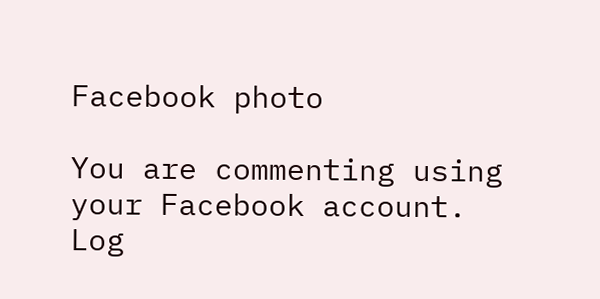Facebook photo

You are commenting using your Facebook account. Log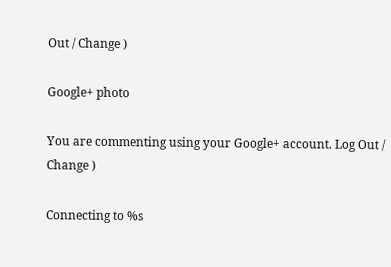Out / Change )

Google+ photo

You are commenting using your Google+ account. Log Out / Change )

Connecting to %s